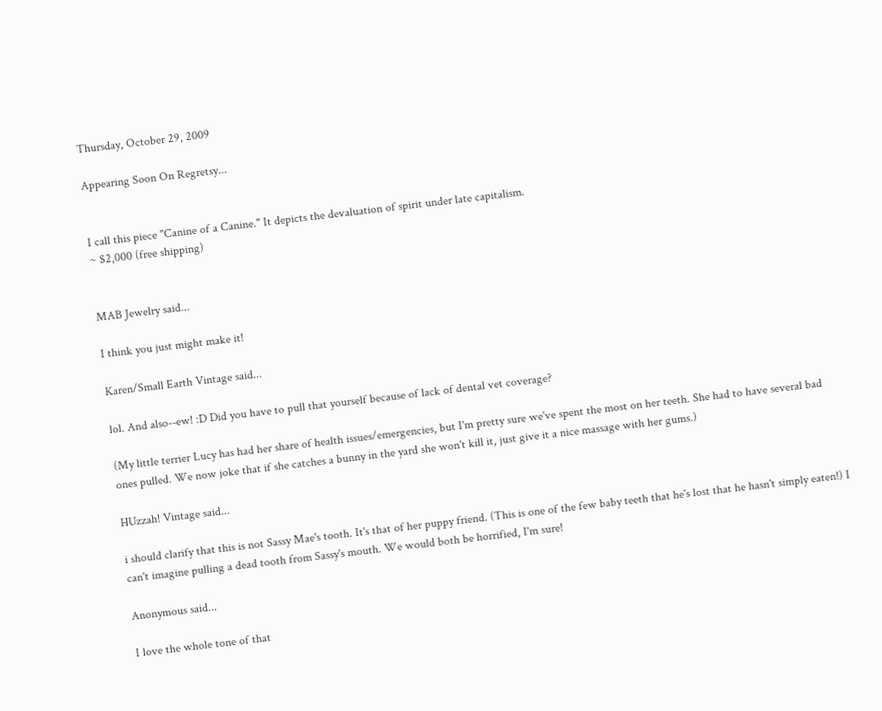Thursday, October 29, 2009

Appearing Soon On Regretsy...


I call this piece "Canine of a Canine." It depicts the devaluation of spirit under late capitalism.
~ $2,000 (free shipping)


MAB Jewelry said...

I think you just might make it!

Karen/Small Earth Vintage said...

lol. And also--ew! :D Did you have to pull that yourself because of lack of dental vet coverage?

(My little terrier Lucy has had her share of health issues/emergencies, but I'm pretty sure we've spent the most on her teeth. She had to have several bad ones pulled. We now joke that if she catches a bunny in the yard she won't kill it, just give it a nice massage with her gums.)

HUzzah! Vintage said...

i should clarify that this is not Sassy Mae's tooth. It's that of her puppy friend. (This is one of the few baby teeth that he's lost that he hasn't simply eaten!) I can't imagine pulling a dead tooth from Sassy's mouth. We would both be horrified, I'm sure!

Anonymous said...

I love the whole tone of that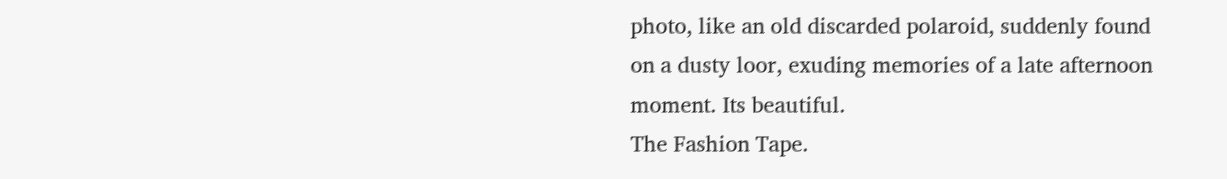photo, like an old discarded polaroid, suddenly found on a dusty loor, exuding memories of a late afternoon moment. Its beautiful.
The Fashion Tape.